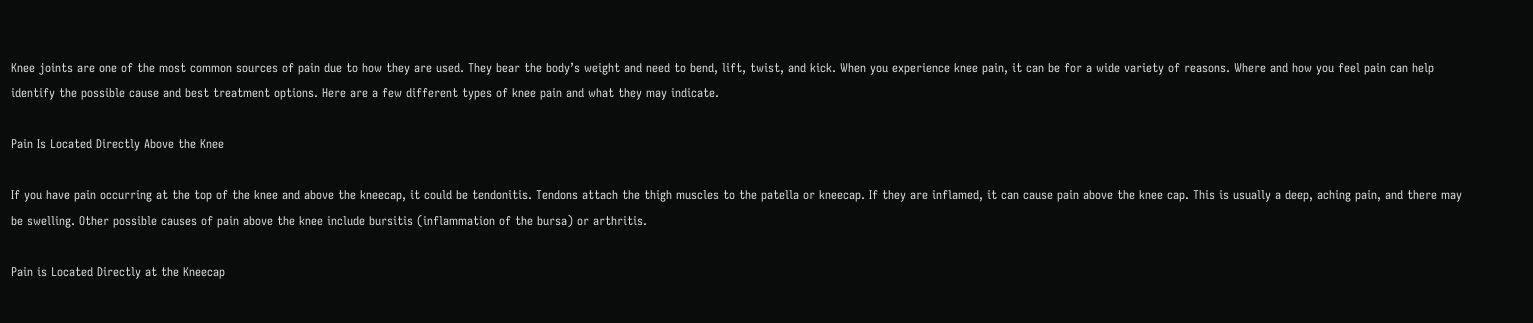Knee joints are one of the most common sources of pain due to how they are used. They bear the body’s weight and need to bend, lift, twist, and kick. When you experience knee pain, it can be for a wide variety of reasons. Where and how you feel pain can help identify the possible cause and best treatment options. Here are a few different types of knee pain and what they may indicate.

Pain Is Located Directly Above the Knee

If you have pain occurring at the top of the knee and above the kneecap, it could be tendonitis. Tendons attach the thigh muscles to the patella or kneecap. If they are inflamed, it can cause pain above the knee cap. This is usually a deep, aching pain, and there may be swelling. Other possible causes of pain above the knee include bursitis (inflammation of the bursa) or arthritis.

Pain is Located Directly at the Kneecap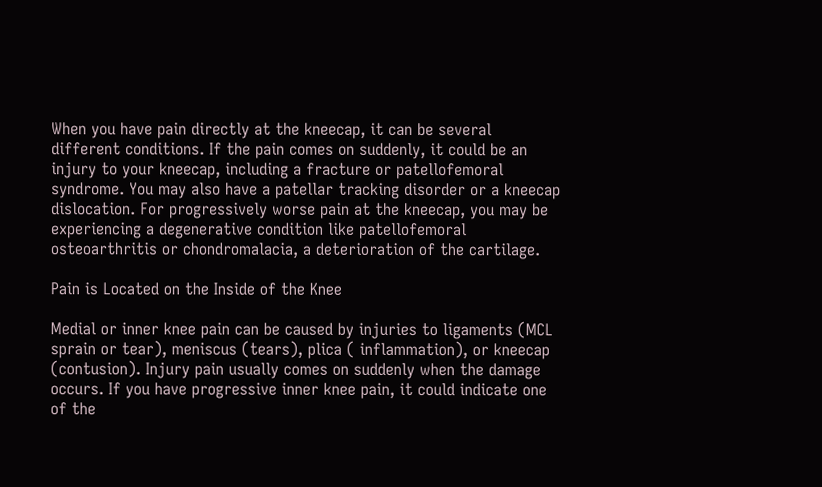When you have pain directly at the kneecap, it can be several different conditions. If the pain comes on suddenly, it could be an injury to your kneecap, including a fracture or patellofemoral syndrome. You may also have a patellar tracking disorder or a kneecap dislocation. For progressively worse pain at the kneecap, you may be experiencing a degenerative condition like patellofemoral osteoarthritis or chondromalacia, a deterioration of the cartilage.

Pain is Located on the Inside of the Knee

Medial or inner knee pain can be caused by injuries to ligaments (MCL sprain or tear), meniscus (tears), plica ( inflammation), or kneecap (contusion). Injury pain usually comes on suddenly when the damage occurs. If you have progressive inner knee pain, it could indicate one of the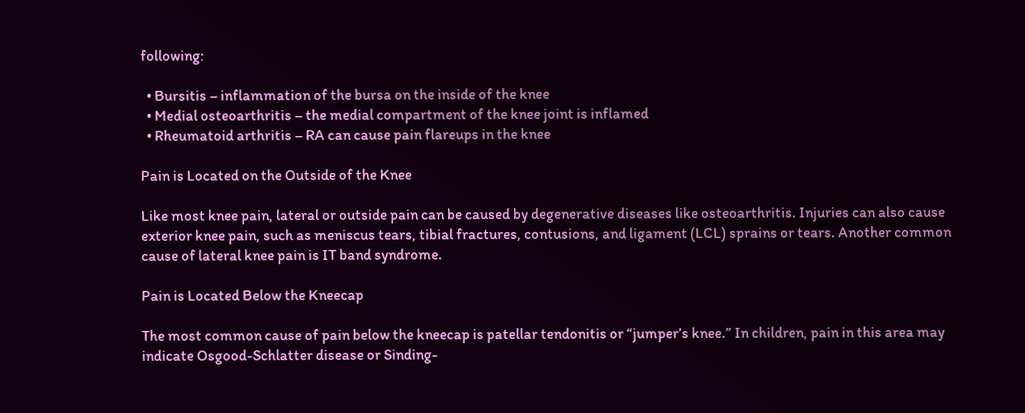following:

  • Bursitis – inflammation of the bursa on the inside of the knee
  • Medial osteoarthritis – the medial compartment of the knee joint is inflamed
  • Rheumatoid arthritis – RA can cause pain flareups in the knee

Pain is Located on the Outside of the Knee

Like most knee pain, lateral or outside pain can be caused by degenerative diseases like osteoarthritis. Injuries can also cause exterior knee pain, such as meniscus tears, tibial fractures, contusions, and ligament (LCL) sprains or tears. Another common cause of lateral knee pain is IT band syndrome.

Pain is Located Below the Kneecap

The most common cause of pain below the kneecap is patellar tendonitis or “jumper’s knee.” In children, pain in this area may indicate Osgood-Schlatter disease or Sinding-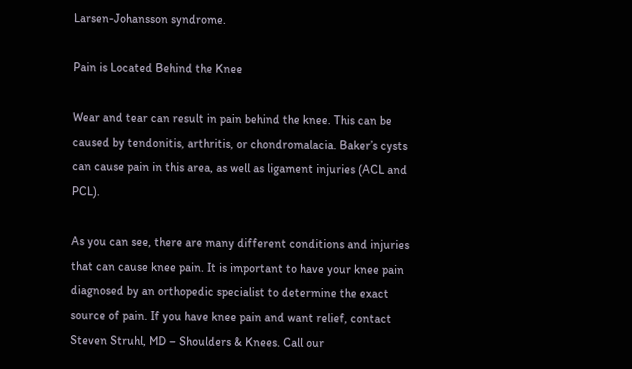Larsen-Johansson syndrome.

Pain is Located Behind the Knee

Wear and tear can result in pain behind the knee. This can be caused by tendonitis, arthritis, or chondromalacia. Baker’s cysts can cause pain in this area, as well as ligament injuries (ACL and PCL).

As you can see, there are many different conditions and injuries that can cause knee pain. It is important to have your knee pain diagnosed by an orthopedic specialist to determine the exact source of pain. If you have knee pain and want relief, contact Steven Struhl, MD – Shoulders & Knees. Call our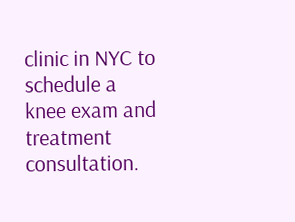clinic in NYC to schedule a knee exam and treatment consultation.